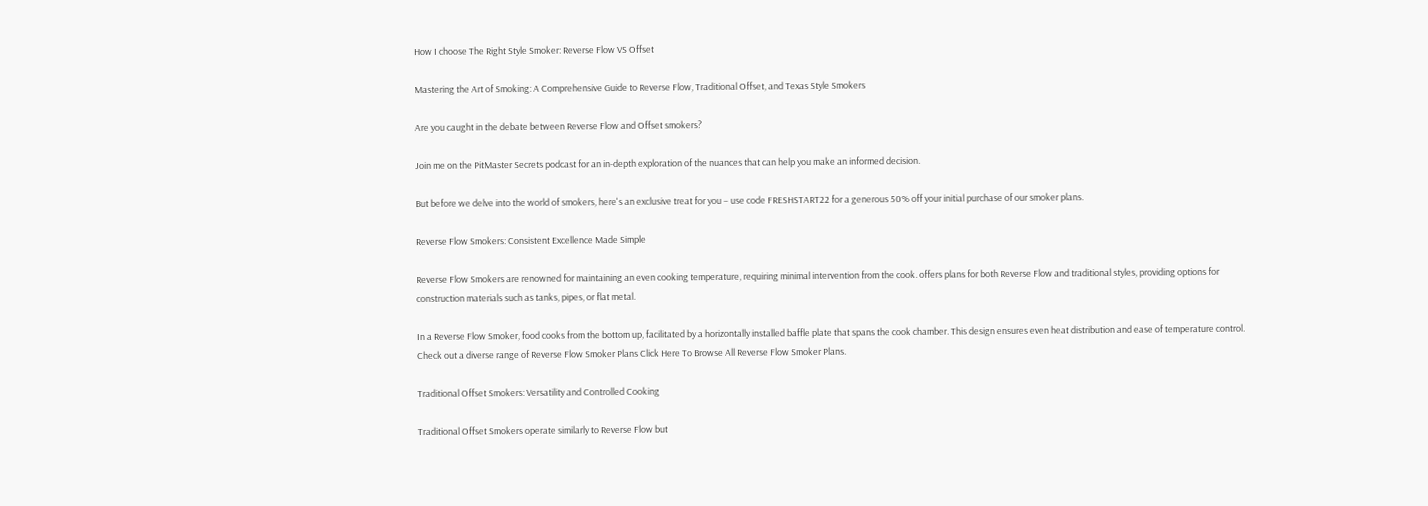How I choose The Right Style Smoker: Reverse Flow VS Offset

Mastering the Art of Smoking: A Comprehensive Guide to Reverse Flow, Traditional Offset, and Texas Style Smokers

Are you caught in the debate between Reverse Flow and Offset smokers?

Join me on the PitMaster Secrets podcast for an in-depth exploration of the nuances that can help you make an informed decision.

But before we delve into the world of smokers, here's an exclusive treat for you – use code FRESHSTART22 for a generous 50% off your initial purchase of our smoker plans.

Reverse Flow Smokers: Consistent Excellence Made Simple

Reverse Flow Smokers are renowned for maintaining an even cooking temperature, requiring minimal intervention from the cook. offers plans for both Reverse Flow and traditional styles, providing options for construction materials such as tanks, pipes, or flat metal.

In a Reverse Flow Smoker, food cooks from the bottom up, facilitated by a horizontally installed baffle plate that spans the cook chamber. This design ensures even heat distribution and ease of temperature control. Check out a diverse range of Reverse Flow Smoker Plans Click Here To Browse All Reverse Flow Smoker Plans.

Traditional Offset Smokers: Versatility and Controlled Cooking

Traditional Offset Smokers operate similarly to Reverse Flow but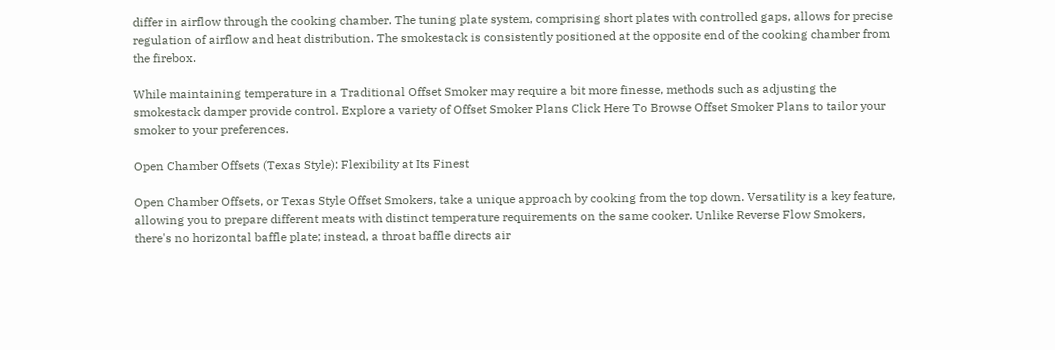differ in airflow through the cooking chamber. The tuning plate system, comprising short plates with controlled gaps, allows for precise regulation of airflow and heat distribution. The smokestack is consistently positioned at the opposite end of the cooking chamber from the firebox.

While maintaining temperature in a Traditional Offset Smoker may require a bit more finesse, methods such as adjusting the smokestack damper provide control. Explore a variety of Offset Smoker Plans Click Here To Browse Offset Smoker Plans to tailor your smoker to your preferences.

Open Chamber Offsets (Texas Style): Flexibility at Its Finest

Open Chamber Offsets, or Texas Style Offset Smokers, take a unique approach by cooking from the top down. Versatility is a key feature, allowing you to prepare different meats with distinct temperature requirements on the same cooker. Unlike Reverse Flow Smokers, there's no horizontal baffle plate; instead, a throat baffle directs air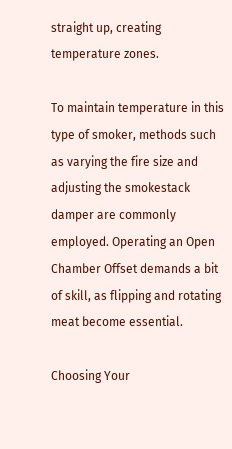straight up, creating temperature zones.

To maintain temperature in this type of smoker, methods such as varying the fire size and adjusting the smokestack damper are commonly employed. Operating an Open Chamber Offset demands a bit of skill, as flipping and rotating meat become essential.

Choosing Your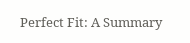Perfect Fit: A Summary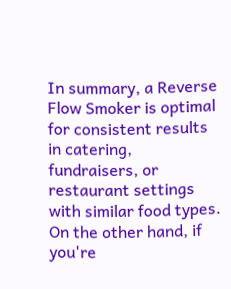In summary, a Reverse Flow Smoker is optimal for consistent results in catering, fundraisers, or restaurant settings with similar food types. On the other hand, if you're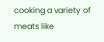cooking a variety of meats like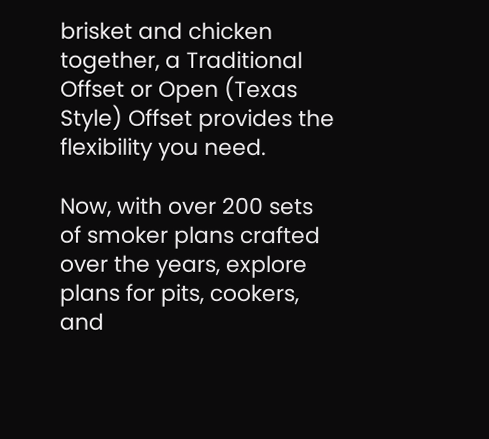brisket and chicken together, a Traditional Offset or Open (Texas Style) Offset provides the flexibility you need.

Now, with over 200 sets of smoker plans crafted over the years, explore plans for pits, cookers, and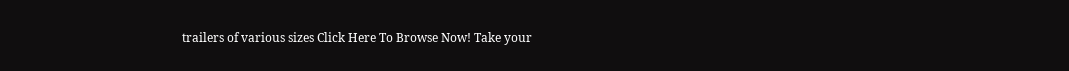trailers of various sizes Click Here To Browse Now! Take your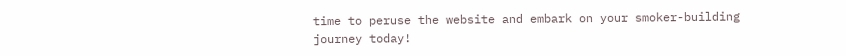time to peruse the website and embark on your smoker-building journey today!